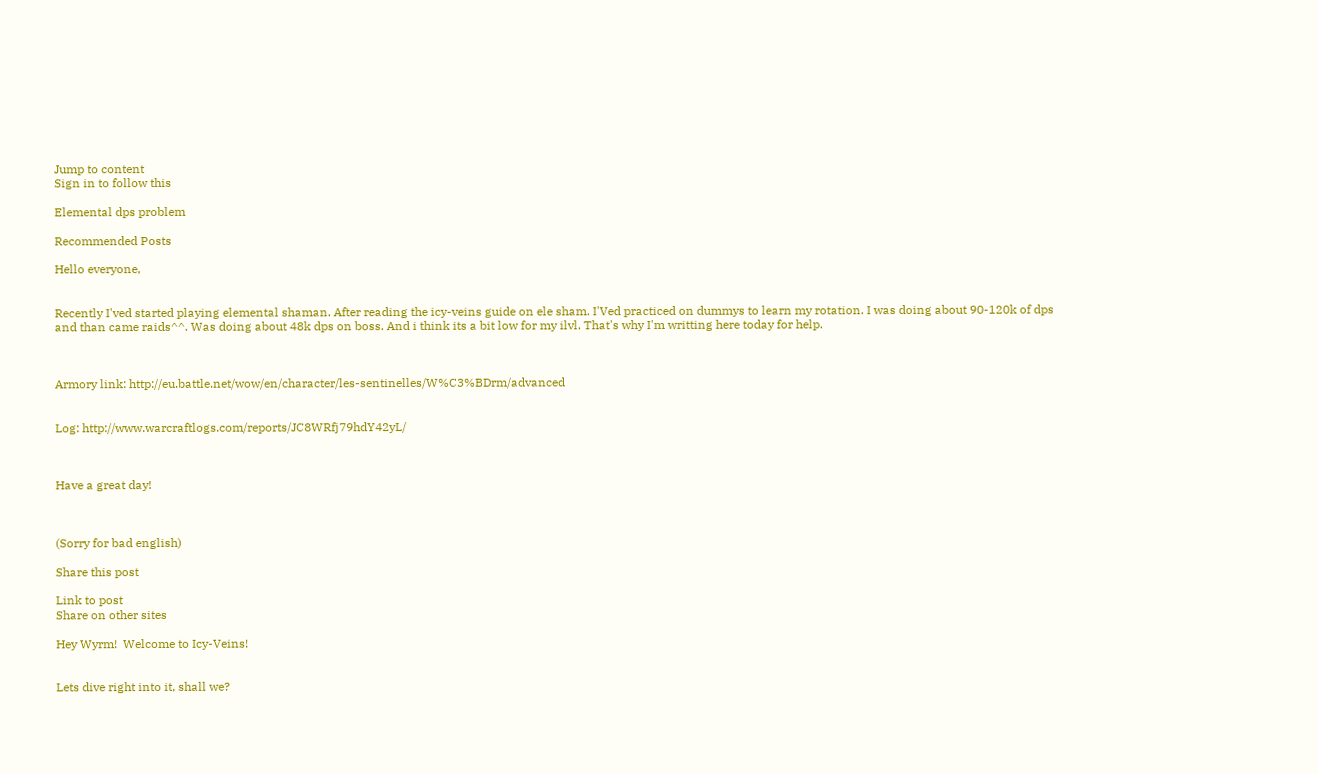Jump to content
Sign in to follow this

Elemental dps problem

Recommended Posts

Hello everyone,


Recently I'ved started playing elemental shaman. After reading the icy-veins guide on ele sham. I'Ved practiced on dummys to learn my rotation. I was doing about 90-120k of dps and than came raids^^. Was doing about 48k dps on boss. And i think its a bit low for my ilvl. That's why I'm writting here today for help.



Armory link: http://eu.battle.net/wow/en/character/les-sentinelles/W%C3%BDrm/advanced


Log: http://www.warcraftlogs.com/reports/JC8WRfj79hdY42yL/



Have a great day!



(Sorry for bad english)

Share this post

Link to post
Share on other sites

Hey Wyrm!  Welcome to Icy-Veins!


Lets dive right into it, shall we?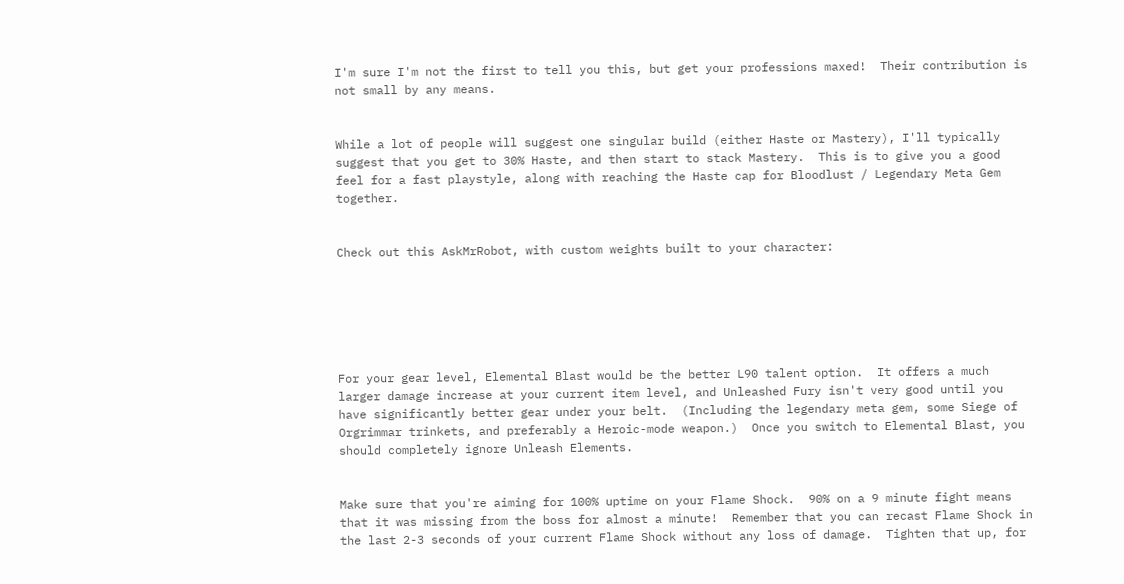I'm sure I'm not the first to tell you this, but get your professions maxed!  Their contribution is not small by any means.


While a lot of people will suggest one singular build (either Haste or Mastery), I'll typically suggest that you get to 30% Haste, and then start to stack Mastery.  This is to give you a good feel for a fast playstyle, along with reaching the Haste cap for Bloodlust / Legendary Meta Gem together.


Check out this AskMrRobot, with custom weights built to your character:






For your gear level, Elemental Blast would be the better L90 talent option.  It offers a much larger damage increase at your current item level, and Unleashed Fury isn't very good until you have significantly better gear under your belt.  (Including the legendary meta gem, some Siege of Orgrimmar trinkets, and preferably a Heroic-mode weapon.)  Once you switch to Elemental Blast, you should completely ignore Unleash Elements.


Make sure that you're aiming for 100% uptime on your Flame Shock.  90% on a 9 minute fight means that it was missing from the boss for almost a minute!  Remember that you can recast Flame Shock in the last 2-3 seconds of your current Flame Shock without any loss of damage.  Tighten that up, for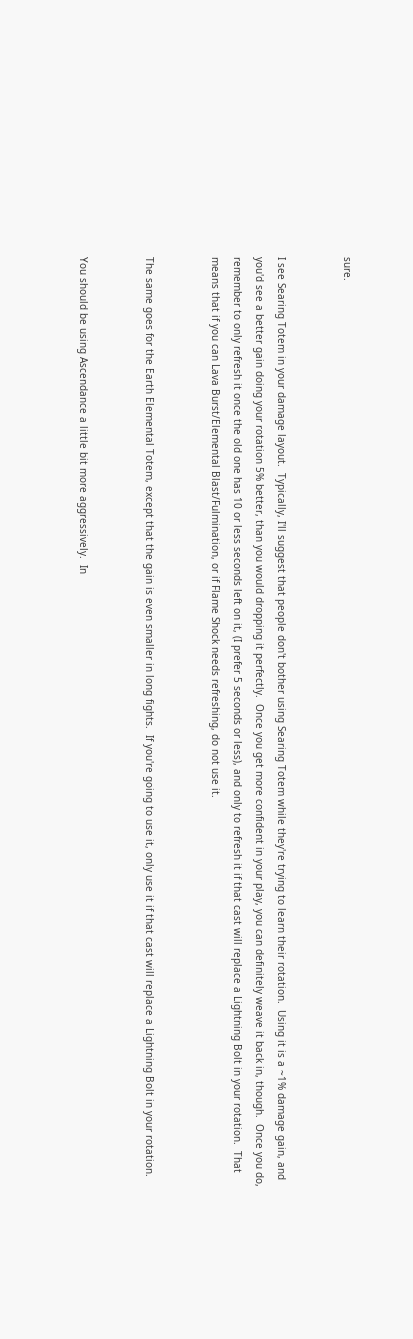sure.


I see Searing Totem in your damage layout.  Typically, I'll suggest that people don't bother using Searing Totem while they're trying to learn their rotation.  Using it is a ~1% damage gain, and you'd see a better gain doing your rotation 5% better, than you would dropping it perfectly.  Once you get more confident in your play, you can definitely weave it back in, though.  Once you do, remember to only refresh it once the old one has 10 or less seconds left on it, (I prefer 5 seconds or less), and only to refresh it if that cast will replace a Lightning Bolt in your rotation.  That means that if you can Lava Burst/Elemental Blast/Fulmination, or if Flame Shock needs refreshing, do not use it.


The same goes for the Earth Elemental Totem, except that the gain is even smaller in long fights.  If you're going to use it, only use it if that cast will replace a Lightning Bolt in your rotation.


You should be using Ascendance a little bit more aggressively.  In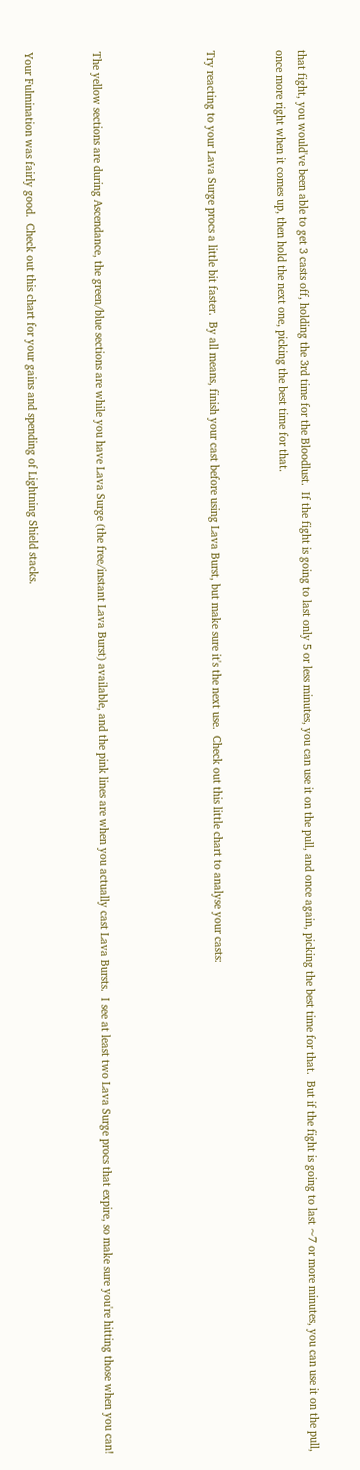that fight, you would've been able to get 3 casts off, holding the 3rd time for the Bloodlust.  If the fight is going to last only 5 or less minutes, you can use it on the pull, and once again, picking the best time for that.  But if the fight is going to last ~7 or more minutes, you can use it on the pull, once more right when it comes up, then hold the next one, picking the best time for that.


Try reacting to your Lava Surge procs a little bit faster.  By all means, finish your cast before using Lava Burst, but make sure it's the next use.  Check out this little chart to analyse your casts:




The yellow sections are during Ascendance, the green/blue sections are while you have Lava Surge (the free/instant Lava Burst) available, and the pink lines are when you actually cast Lava Bursts.  I see at least two Lava Surge procs that expire, so make sure you're hitting those when you can!


Your Fulmination was fairly good.  Check out this chart for your gains and spending of Lightning Shield stacks.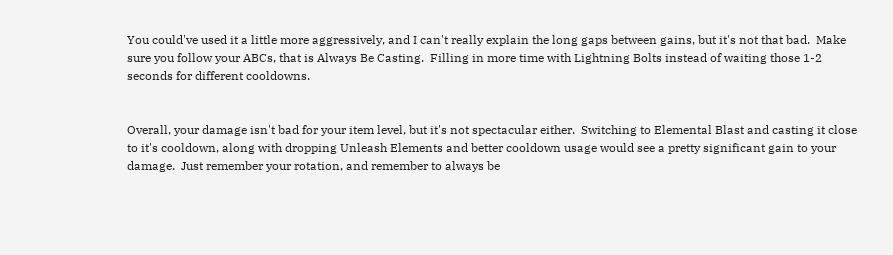You could've used it a little more aggressively, and I can't really explain the long gaps between gains, but it's not that bad.  Make sure you follow your ABCs, that is Always Be Casting.  Filling in more time with Lightning Bolts instead of waiting those 1-2 seconds for different cooldowns.


Overall, your damage isn't bad for your item level, but it's not spectacular either.  Switching to Elemental Blast and casting it close to it's cooldown, along with dropping Unleash Elements and better cooldown usage would see a pretty significant gain to your damage.  Just remember your rotation, and remember to always be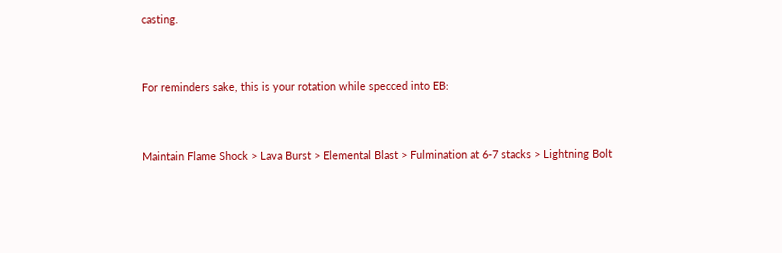casting.


For reminders sake, this is your rotation while specced into EB:


Maintain Flame Shock > Lava Burst > Elemental Blast > Fulmination at 6-7 stacks > Lightning Bolt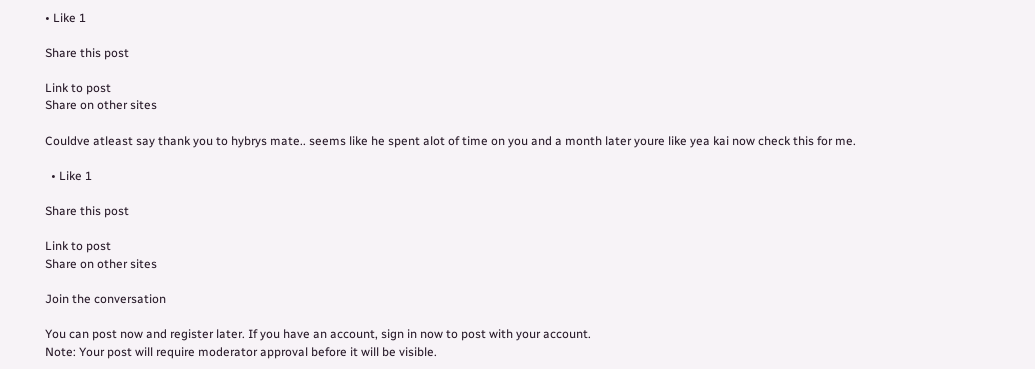• Like 1

Share this post

Link to post
Share on other sites

Couldve atleast say thank you to hybrys mate.. seems like he spent alot of time on you and a month later youre like yea kai now check this for me.

  • Like 1

Share this post

Link to post
Share on other sites

Join the conversation

You can post now and register later. If you have an account, sign in now to post with your account.
Note: Your post will require moderator approval before it will be visible.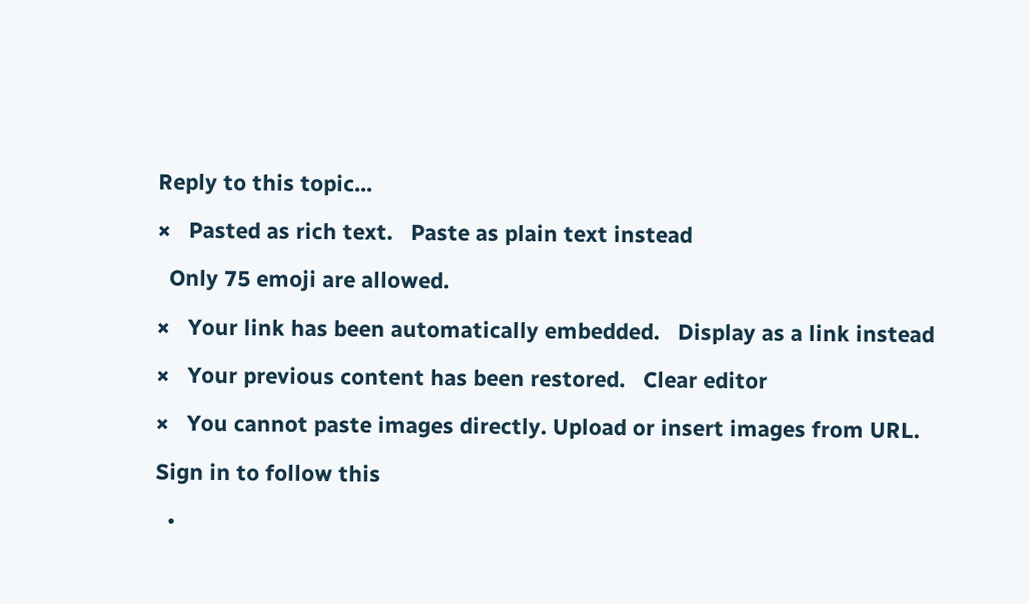Reply to this topic...

×   Pasted as rich text.   Paste as plain text instead

  Only 75 emoji are allowed.

×   Your link has been automatically embedded.   Display as a link instead

×   Your previous content has been restored.   Clear editor

×   You cannot paste images directly. Upload or insert images from URL.

Sign in to follow this

  •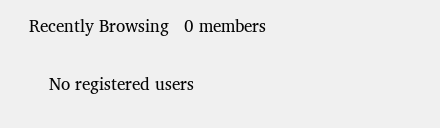Recently Browsing   0 members

    No registered users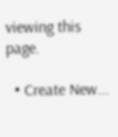viewing this page.

  • Create New...